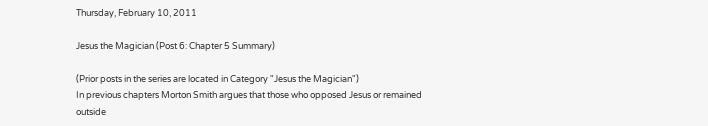Thursday, February 10, 2011

Jesus the Magician (Post 6: Chapter 5 Summary)

(Prior posts in the series are located in Category "Jesus the Magician")
In previous chapters Morton Smith argues that those who opposed Jesus or remained outside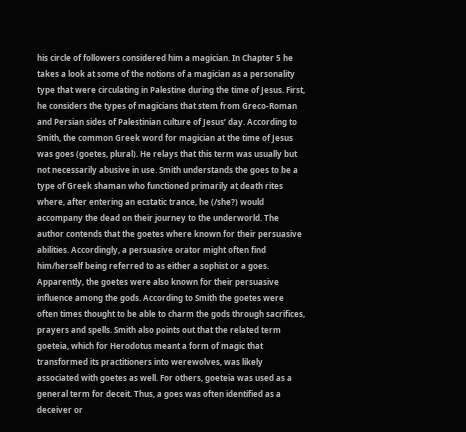his circle of followers considered him a magician. In Chapter 5 he takes a look at some of the notions of a magician as a personality type that were circulating in Palestine during the time of Jesus. First, he considers the types of magicians that stem from Greco-Roman and Persian sides of Palestinian culture of Jesus’ day. According to Smith, the common Greek word for magician at the time of Jesus was goes (goetes, plural). He relays that this term was usually but not necessarily abusive in use. Smith understands the goes to be a type of Greek shaman who functioned primarily at death rites where, after entering an ecstatic trance, he (/she?) would accompany the dead on their journey to the underworld. The author contends that the goetes where known for their persuasive abilities. Accordingly, a persuasive orator might often find him/herself being referred to as either a sophist or a goes. Apparently, the goetes were also known for their persuasive influence among the gods. According to Smith the goetes were often times thought to be able to charm the gods through sacrifices, prayers and spells. Smith also points out that the related term goeteia, which for Herodotus meant a form of magic that transformed its practitioners into werewolves, was likely associated with goetes as well. For others, goeteia was used as a general term for deceit. Thus, a goes was often identified as a deceiver or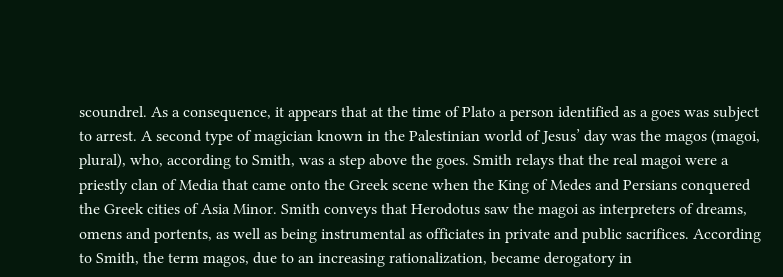scoundrel. As a consequence, it appears that at the time of Plato a person identified as a goes was subject to arrest. A second type of magician known in the Palestinian world of Jesus’ day was the magos (magoi, plural), who, according to Smith, was a step above the goes. Smith relays that the real magoi were a priestly clan of Media that came onto the Greek scene when the King of Medes and Persians conquered the Greek cities of Asia Minor. Smith conveys that Herodotus saw the magoi as interpreters of dreams, omens and portents, as well as being instrumental as officiates in private and public sacrifices. According to Smith, the term magos, due to an increasing rationalization, became derogatory in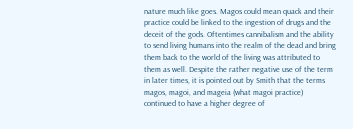nature much like goes. Magos could mean quack and their practice could be linked to the ingestion of drugs and the deceit of the gods. Oftentimes cannibalism and the ability to send living humans into the realm of the dead and bring them back to the world of the living was attributed to them as well. Despite the rather negative use of the term in later times, it is pointed out by Smith that the terms magos, magoi, and mageia (what magoi practice) continued to have a higher degree of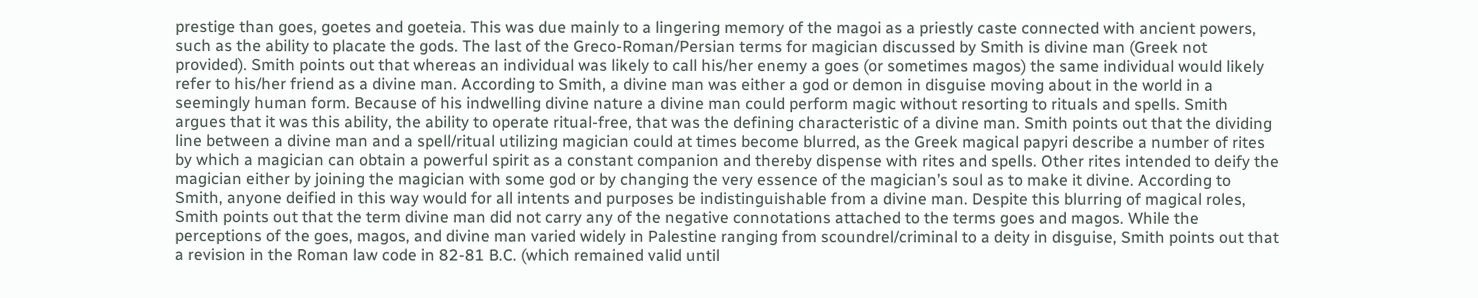prestige than goes, goetes and goeteia. This was due mainly to a lingering memory of the magoi as a priestly caste connected with ancient powers, such as the ability to placate the gods. The last of the Greco-Roman/Persian terms for magician discussed by Smith is divine man (Greek not provided). Smith points out that whereas an individual was likely to call his/her enemy a goes (or sometimes magos) the same individual would likely refer to his/her friend as a divine man. According to Smith, a divine man was either a god or demon in disguise moving about in the world in a seemingly human form. Because of his indwelling divine nature a divine man could perform magic without resorting to rituals and spells. Smith argues that it was this ability, the ability to operate ritual-free, that was the defining characteristic of a divine man. Smith points out that the dividing line between a divine man and a spell/ritual utilizing magician could at times become blurred, as the Greek magical papyri describe a number of rites by which a magician can obtain a powerful spirit as a constant companion and thereby dispense with rites and spells. Other rites intended to deify the magician either by joining the magician with some god or by changing the very essence of the magician’s soul as to make it divine. According to Smith, anyone deified in this way would for all intents and purposes be indistinguishable from a divine man. Despite this blurring of magical roles, Smith points out that the term divine man did not carry any of the negative connotations attached to the terms goes and magos. While the perceptions of the goes, magos, and divine man varied widely in Palestine ranging from scoundrel/criminal to a deity in disguise, Smith points out that a revision in the Roman law code in 82-81 B.C. (which remained valid until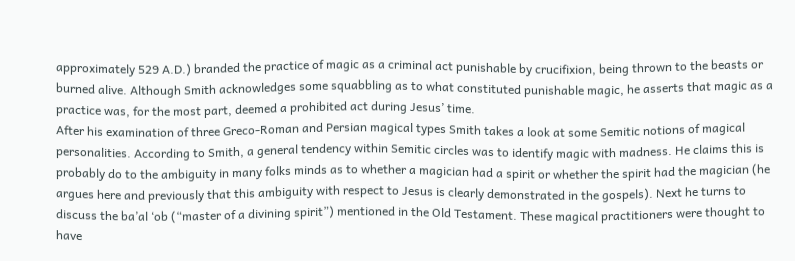approximately 529 A.D.) branded the practice of magic as a criminal act punishable by crucifixion, being thrown to the beasts or burned alive. Although Smith acknowledges some squabbling as to what constituted punishable magic, he asserts that magic as a practice was, for the most part, deemed a prohibited act during Jesus’ time.
After his examination of three Greco-Roman and Persian magical types Smith takes a look at some Semitic notions of magical personalities. According to Smith, a general tendency within Semitic circles was to identify magic with madness. He claims this is probably do to the ambiguity in many folks minds as to whether a magician had a spirit or whether the spirit had the magician (he argues here and previously that this ambiguity with respect to Jesus is clearly demonstrated in the gospels). Next he turns to discuss the ba’al ‘ob (“master of a divining spirit”) mentioned in the Old Testament. These magical practitioners were thought to have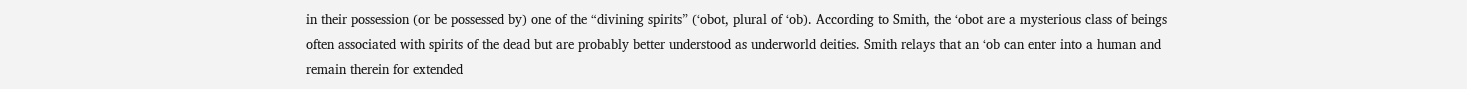in their possession (or be possessed by) one of the “divining spirits” (‘obot, plural of ‘ob). According to Smith, the ‘obot are a mysterious class of beings often associated with spirits of the dead but are probably better understood as underworld deities. Smith relays that an ‘ob can enter into a human and remain therein for extended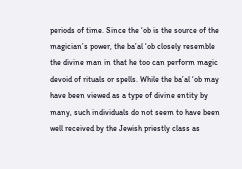periods of time. Since the ‘ob is the source of the magician’s power, the ba’al ‘ob closely resemble the divine man in that he too can perform magic devoid of rituals or spells. While the ba’al ‘ob may have been viewed as a type of divine entity by many, such individuals do not seem to have been well received by the Jewish priestly class as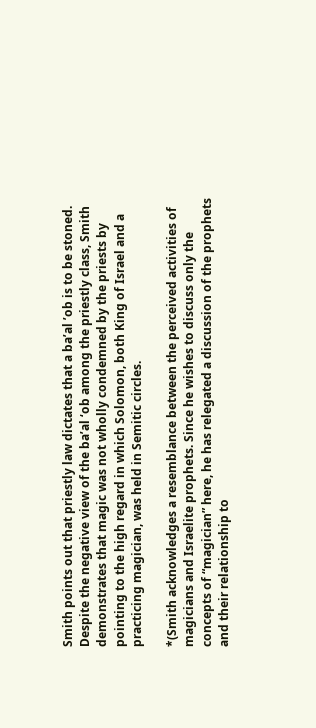Smith points out that priestly law dictates that a ba’al ’ob is to be stoned. Despite the negative view of the ba’al ‘ob among the priestly class, Smith demonstrates that magic was not wholly condemned by the priests by pointing to the high regard in which Solomon, both King of Israel and a practicing magician, was held in Semitic circles.

*(Smith acknowledges a resemblance between the perceived activities of magicians and Israelite prophets. Since he wishes to discuss only the concepts of “magician” here, he has relegated a discussion of the prophets and their relationship to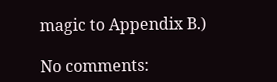magic to Appendix B.)

No comments: